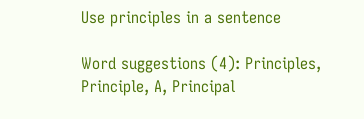Use principles in a sentence

Word suggestions (4): Principles, Principle, A, Principal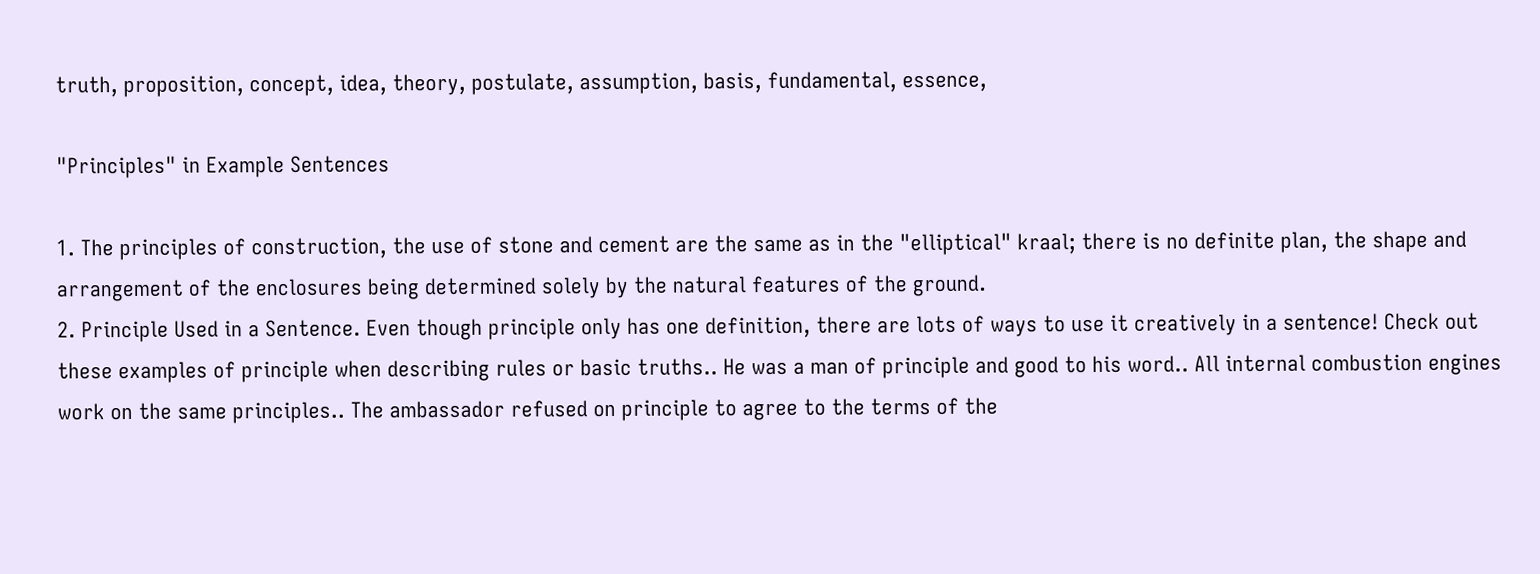truth, proposition, concept, idea, theory, postulate, assumption, basis, fundamental, essence,

"Principles" in Example Sentences

1. The principles of construction, the use of stone and cement are the same as in the "elliptical" kraal; there is no definite plan, the shape and arrangement of the enclosures being determined solely by the natural features of the ground.
2. Principle Used in a Sentence. Even though principle only has one definition, there are lots of ways to use it creatively in a sentence! Check out these examples of principle when describing rules or basic truths.. He was a man of principle and good to his word.. All internal combustion engines work on the same principles.. The ambassador refused on principle to agree to the terms of the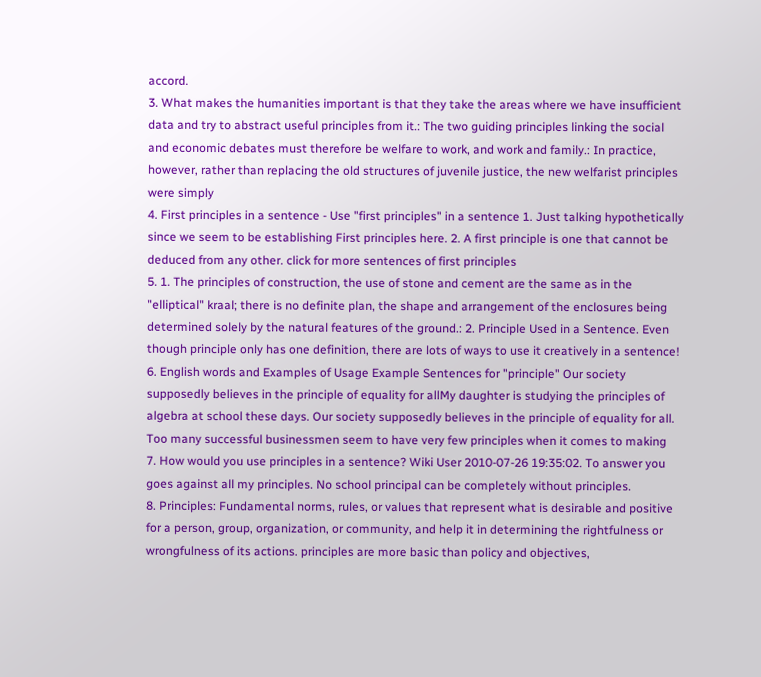accord.
3. What makes the humanities important is that they take the areas where we have insufficient data and try to abstract useful principles from it.: The two guiding principles linking the social and economic debates must therefore be welfare to work, and work and family.: In practice, however, rather than replacing the old structures of juvenile justice, the new welfarist principles were simply
4. First principles in a sentence - Use "first principles" in a sentence 1. Just talking hypothetically since we seem to be establishing First principles here. 2. A first principle is one that cannot be deduced from any other. click for more sentences of first principles
5. 1. The principles of construction, the use of stone and cement are the same as in the "elliptical" kraal; there is no definite plan, the shape and arrangement of the enclosures being determined solely by the natural features of the ground.: 2. Principle Used in a Sentence. Even though principle only has one definition, there are lots of ways to use it creatively in a sentence!
6. English words and Examples of Usage Example Sentences for "principle" Our society supposedly believes in the principle of equality for allMy daughter is studying the principles of algebra at school these days. Our society supposedly believes in the principle of equality for all. Too many successful businessmen seem to have very few principles when it comes to making
7. How would you use principles in a sentence? Wiki User 2010-07-26 19:35:02. To answer you goes against all my principles. No school principal can be completely without principles.
8. Principles: Fundamental norms, rules, or values that represent what is desirable and positive for a person, group, organization, or community, and help it in determining the rightfulness or wrongfulness of its actions. principles are more basic than policy and objectives,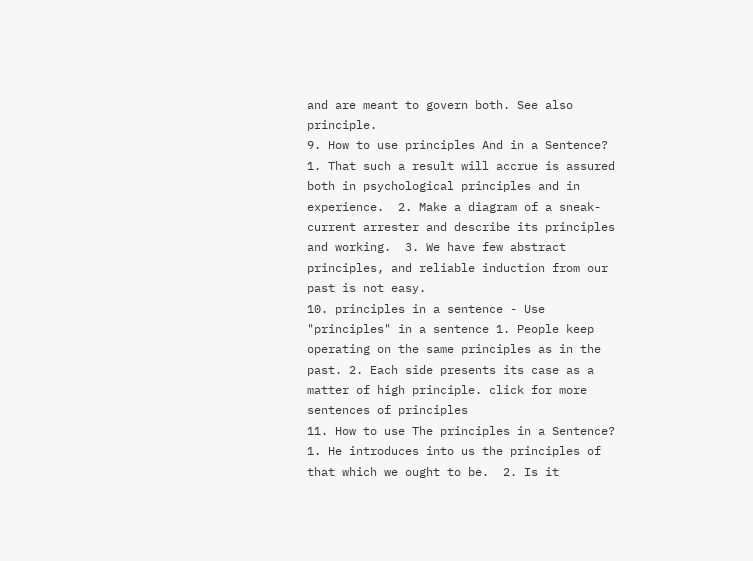and are meant to govern both. See also principle.
9. How to use principles And in a Sentence? 1. That such a result will accrue is assured both in psychological principles and in experience.  2. Make a diagram of a sneak-current arrester and describe its principles and working.  3. We have few abstract principles, and reliable induction from our past is not easy.
10. principles in a sentence - Use "principles" in a sentence 1. People keep operating on the same principles as in the past. 2. Each side presents its case as a matter of high principle. click for more sentences of principles
11. How to use The principles in a Sentence? 1. He introduces into us the principles of that which we ought to be.  2. Is it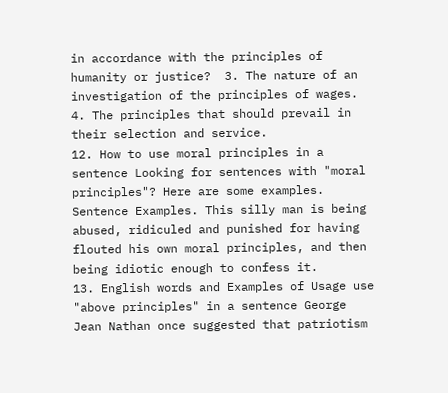in accordance with the principles of humanity or justice?  3. The nature of an investigation of the principles of wages.  4. The principles that should prevail in their selection and service.
12. How to use moral principles in a sentence Looking for sentences with "moral principles"? Here are some examples. Sentence Examples. This silly man is being abused, ridiculed and punished for having flouted his own moral principles, and then being idiotic enough to confess it.
13. English words and Examples of Usage use "above principles" in a sentence George Jean Nathan once suggested that patriotism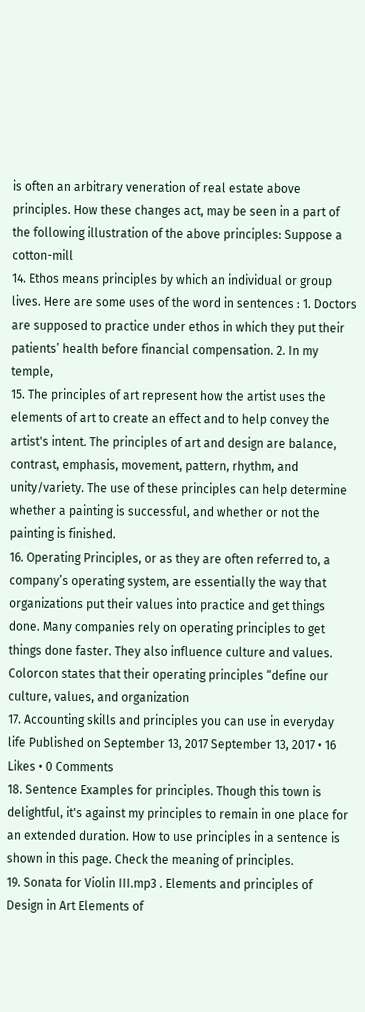is often an arbitrary veneration of real estate above principles. How these changes act, may be seen in a part of the following illustration of the above principles: Suppose a cotton-mill
14. Ethos means principles by which an individual or group lives. Here are some uses of the word in sentences : 1. Doctors are supposed to practice under ethos in which they put their patients’ health before financial compensation. 2. In my temple,
15. The principles of art represent how the artist uses the elements of art to create an effect and to help convey the artist's intent. The principles of art and design are balance, contrast, emphasis, movement, pattern, rhythm, and unity/variety. The use of these principles can help determine whether a painting is successful, and whether or not the painting is finished.
16. Operating Principles, or as they are often referred to, a company’s operating system, are essentially the way that organizations put their values into practice and get things done. Many companies rely on operating principles to get things done faster. They also influence culture and values. Colorcon states that their operating principles “define our culture, values, and organization
17. Accounting skills and principles you can use in everyday life Published on September 13, 2017 September 13, 2017 • 16 Likes • 0 Comments
18. Sentence Examples for principles. Though this town is delightful, it's against my principles to remain in one place for an extended duration. How to use principles in a sentence is shown in this page. Check the meaning of principles.
19. Sonata for Violin III.mp3 . Elements and principles of Design in Art Elements of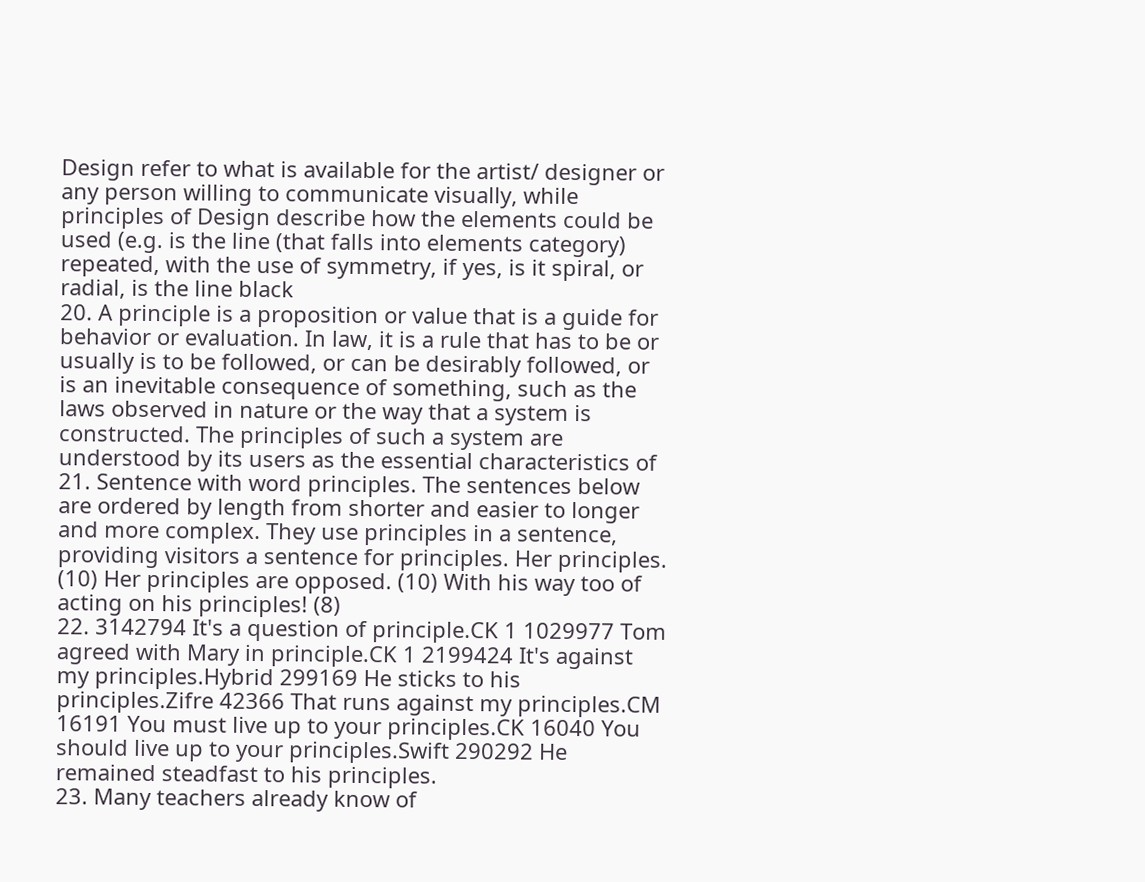Design refer to what is available for the artist/ designer or any person willing to communicate visually, while principles of Design describe how the elements could be used (e.g. is the line (that falls into elements category) repeated, with the use of symmetry, if yes, is it spiral, or radial, is the line black
20. A principle is a proposition or value that is a guide for behavior or evaluation. In law, it is a rule that has to be or usually is to be followed, or can be desirably followed, or is an inevitable consequence of something, such as the laws observed in nature or the way that a system is constructed. The principles of such a system are understood by its users as the essential characteristics of
21. Sentence with word principles. The sentences below are ordered by length from shorter and easier to longer and more complex. They use principles in a sentence, providing visitors a sentence for principles. Her principles. (10) Her principles are opposed. (10) With his way too of acting on his principles! (8)
22. 3142794 It's a question of principle.CK 1 1029977 Tom agreed with Mary in principle.CK 1 2199424 It's against my principles.Hybrid 299169 He sticks to his principles.Zifre 42366 That runs against my principles.CM 16191 You must live up to your principles.CK 16040 You should live up to your principles.Swift 290292 He remained steadfast to his principles.
23. Many teachers already know of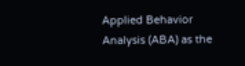Applied Behavior Analysis (ABA) as the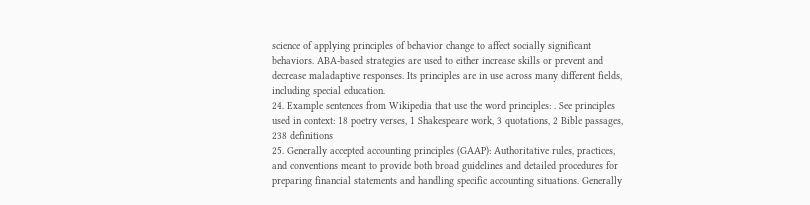science of applying principles of behavior change to affect socially significant behaviors. ABA-based strategies are used to either increase skills or prevent and decrease maladaptive responses. Its principles are in use across many different fields, including special education.
24. Example sentences from Wikipedia that use the word principles: . See principles used in context: 18 poetry verses, 1 Shakespeare work, 3 quotations, 2 Bible passages, 238 definitions
25. Generally accepted accounting principles (GAAP): Authoritative rules, practices, and conventions meant to provide both broad guidelines and detailed procedures for preparing financial statements and handling specific accounting situations. Generally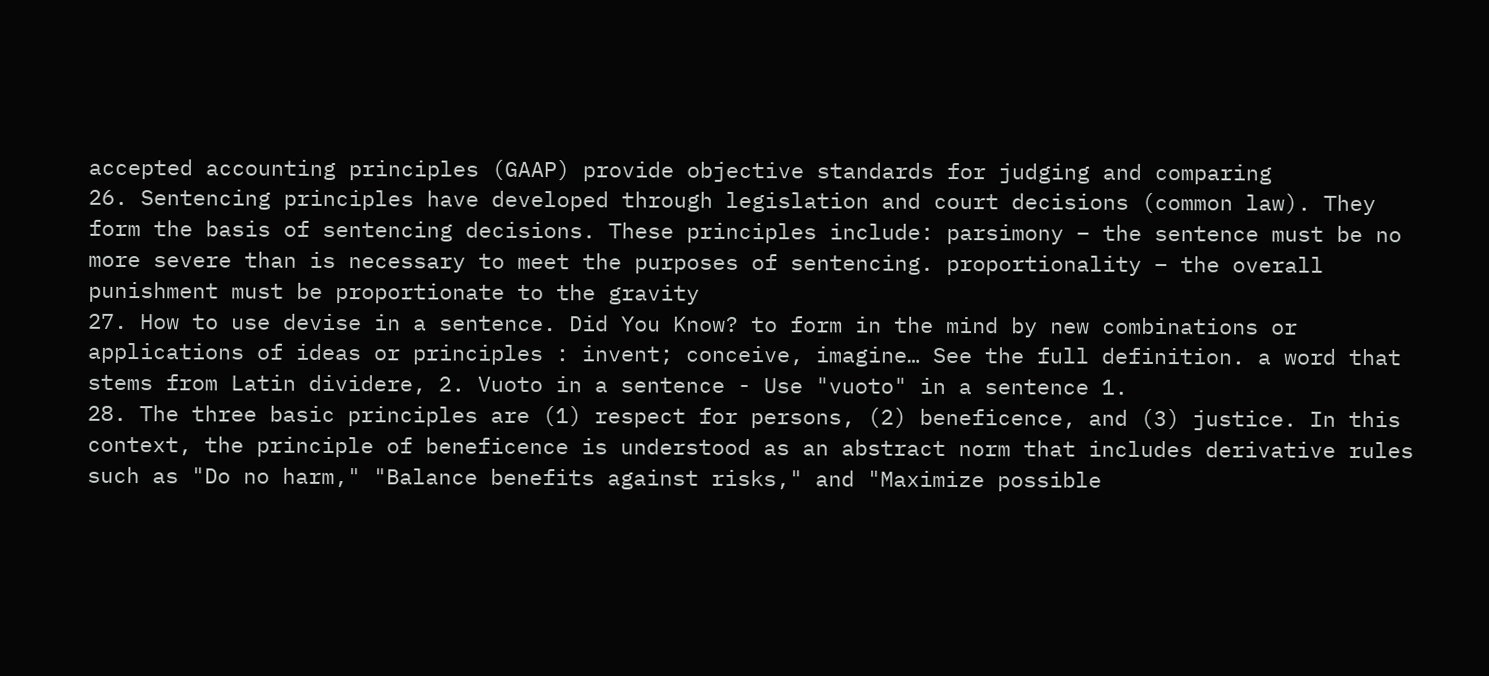accepted accounting principles (GAAP) provide objective standards for judging and comparing
26. Sentencing principles have developed through legislation and court decisions (common law). They form the basis of sentencing decisions. These principles include: parsimony – the sentence must be no more severe than is necessary to meet the purposes of sentencing. proportionality – the overall punishment must be proportionate to the gravity
27. How to use devise in a sentence. Did You Know? to form in the mind by new combinations or applications of ideas or principles : invent; conceive, imagine… See the full definition. a word that stems from Latin dividere, 2. Vuoto in a sentence - Use "vuoto" in a sentence 1.
28. The three basic principles are (1) respect for persons, (2) beneficence, and (3) justice. In this context, the principle of beneficence is understood as an abstract norm that includes derivative rules such as "Do no harm," "Balance benefits against risks," and "Maximize possible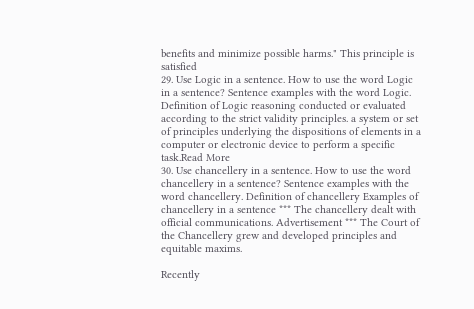benefits and minimize possible harms." This principle is satisfied
29. Use Logic in a sentence. How to use the word Logic in a sentence? Sentence examples with the word Logic. Definition of Logic reasoning conducted or evaluated according to the strict validity principles. a system or set of principles underlying the dispositions of elements in a computer or electronic device to perform a specific task.Read More
30. Use chancellery in a sentence. How to use the word chancellery in a sentence? Sentence examples with the word chancellery. Definition of chancellery Examples of chancellery in a sentence *** The chancellery dealt with official communications. Advertisement *** The Court of the Chancellery grew and developed principles and equitable maxims.

Recently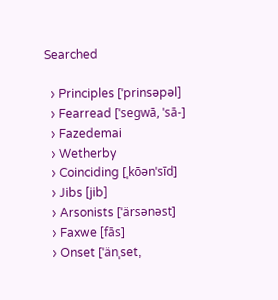Searched

  › Principles [ˈprinsəpəl]
  › Fearread [ˈseɡwā, ˈsā-]
  › Fazedemai
  › Wetherby
  › Coinciding [ˌkōənˈsīd]
  › Jibs [jib]
  › Arsonists [ˈärsənəst]
  › Faxwe [fās]
  › Onset [ˈänˌset,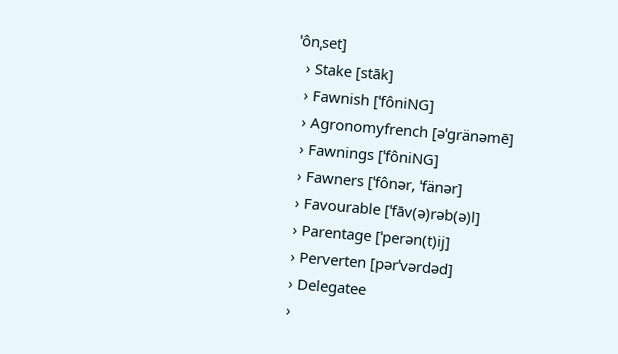ˈônˌset]
  › Stake [stāk]
  › Fawnish [ˈfôniNG]
  › Agronomyfrench [əˈɡränəmē]
  › Fawnings [ˈfôniNG]
  › Fawners [ˈfônər, ˈfänər]
  › Favourable [ˈfāv(ə)rəb(ə)l]
  › Parentage [ˈperən(t)ij]
  › Perverten [pərˈvərdəd]
  › Delegatee
  ›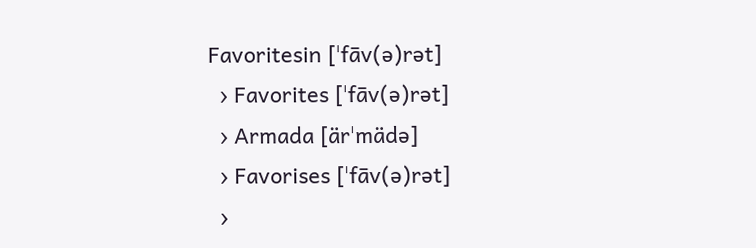Favoritesin [ˈfāv(ə)rət]
  › Favorites [ˈfāv(ə)rət]
  › Armada [ärˈmädə]
  › Favorises [ˈfāv(ə)rət]
  ›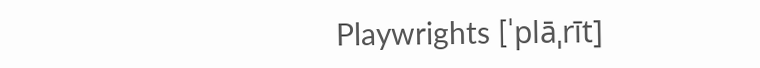Playwrights [ˈplāˌrīt]